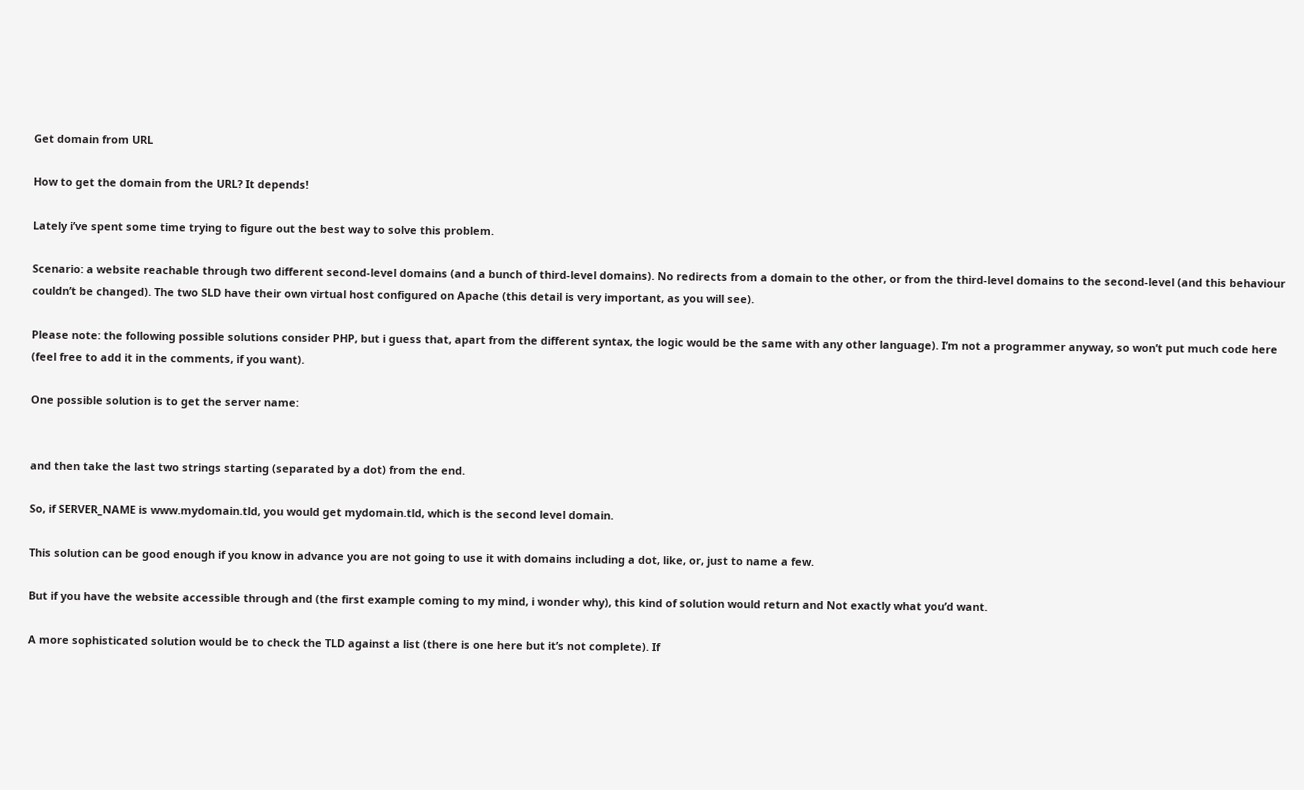Get domain from URL

How to get the domain from the URL? It depends!

Lately i’ve spent some time trying to figure out the best way to solve this problem.

Scenario: a website reachable through two different second-level domains (and a bunch of third-level domains). No redirects from a domain to the other, or from the third-level domains to the second-level (and this behaviour couldn’t be changed). The two SLD have their own virtual host configured on Apache (this detail is very important, as you will see).

Please note: the following possible solutions consider PHP, but i guess that, apart from the different syntax, the logic would be the same with any other language). I’m not a programmer anyway, so won’t put much code here (feel free to add it in the comments, if you want).

One possible solution is to get the server name:


and then take the last two strings starting (separated by a dot) from the end.

So, if SERVER_NAME is www.mydomain.tld, you would get mydomain.tld, which is the second level domain.

This solution can be good enough if you know in advance you are not going to use it with domains including a dot, like, or, just to name a few.

But if you have the website accessible through and (the first example coming to my mind, i wonder why), this kind of solution would return and Not exactly what you’d want.

A more sophisticated solution would be to check the TLD against a list (there is one here but it’s not complete). If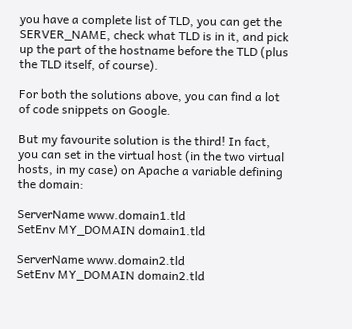you have a complete list of TLD, you can get the SERVER_NAME, check what TLD is in it, and pick up the part of the hostname before the TLD (plus the TLD itself, of course).

For both the solutions above, you can find a lot of code snippets on Google.

But my favourite solution is the third! In fact, you can set in the virtual host (in the two virtual hosts, in my case) on Apache a variable defining the domain:

ServerName www.domain1.tld
SetEnv MY_DOMAIN domain1.tld

ServerName www.domain2.tld
SetEnv MY_DOMAIN domain2.tld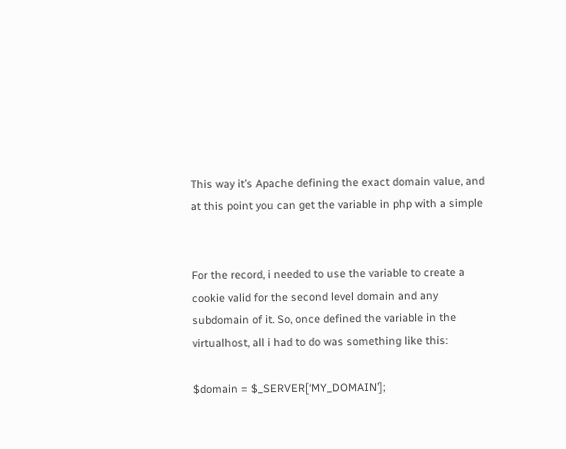This way it’s Apache defining the exact domain value, and at this point you can get the variable in php with a simple


For the record, i needed to use the variable to create a cookie valid for the second level domain and any subdomain of it. So, once defined the variable in the virtualhost, all i had to do was something like this:

$domain = $_SERVER[‘MY_DOMAIN’];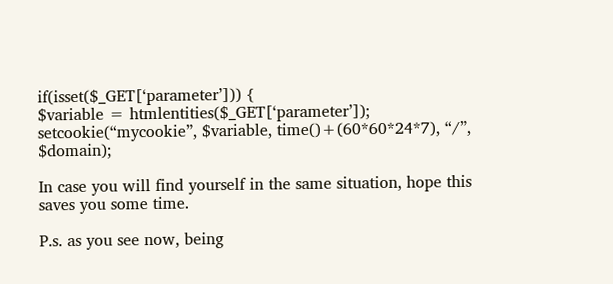if(isset($_GET[‘parameter’])) {
$variable = htmlentities($_GET[‘parameter’]);
setcookie(“mycookie”, $variable, time()+(60*60*24*7), “/”, $domain);

In case you will find yourself in the same situation, hope this saves you some time.

P.s. as you see now, being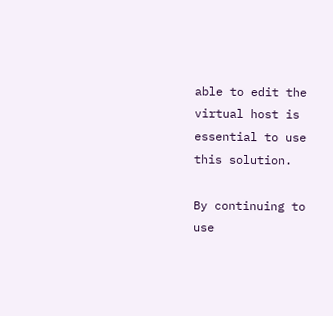able to edit the virtual host is essential to use this solution.

By continuing to use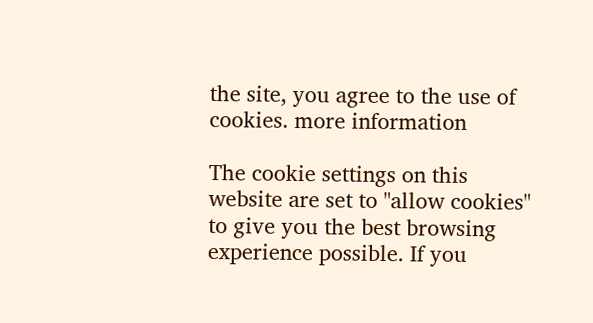the site, you agree to the use of cookies. more information

The cookie settings on this website are set to "allow cookies" to give you the best browsing experience possible. If you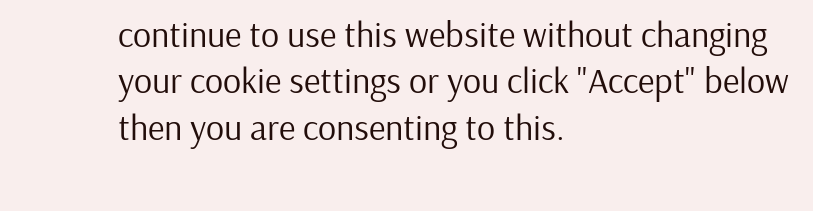continue to use this website without changing your cookie settings or you click "Accept" below then you are consenting to this.